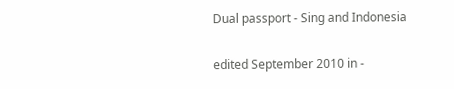Dual passport - Sing and Indonesia

edited September 2010 in -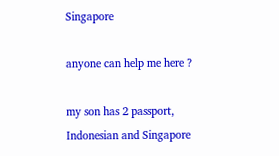Singapore

anyone can help me here ?

my son has 2 passport, Indonesian and Singapore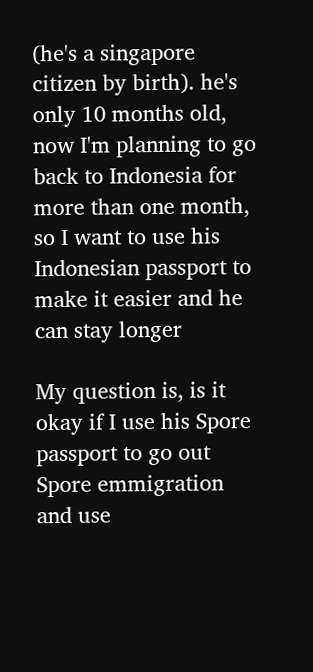(he's a singapore citizen by birth). he's only 10 months old, now I'm planning to go back to Indonesia for more than one month, so I want to use his Indonesian passport to make it easier and he can stay longer

My question is, is it okay if I use his Spore passport to go out Spore emmigration and use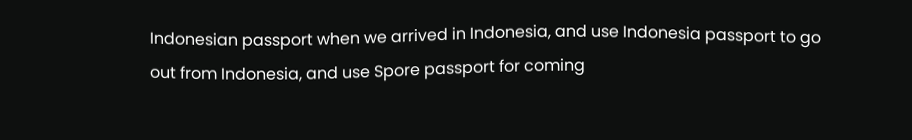Indonesian passport when we arrived in Indonesia, and use Indonesia passport to go out from Indonesia, and use Spore passport for coming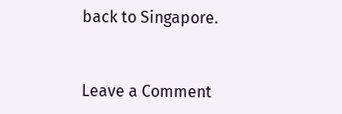back to Singapore.


Leave a Comment